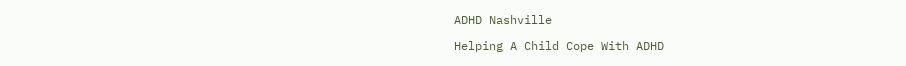ADHD Nashville

Helping A Child Cope With ADHD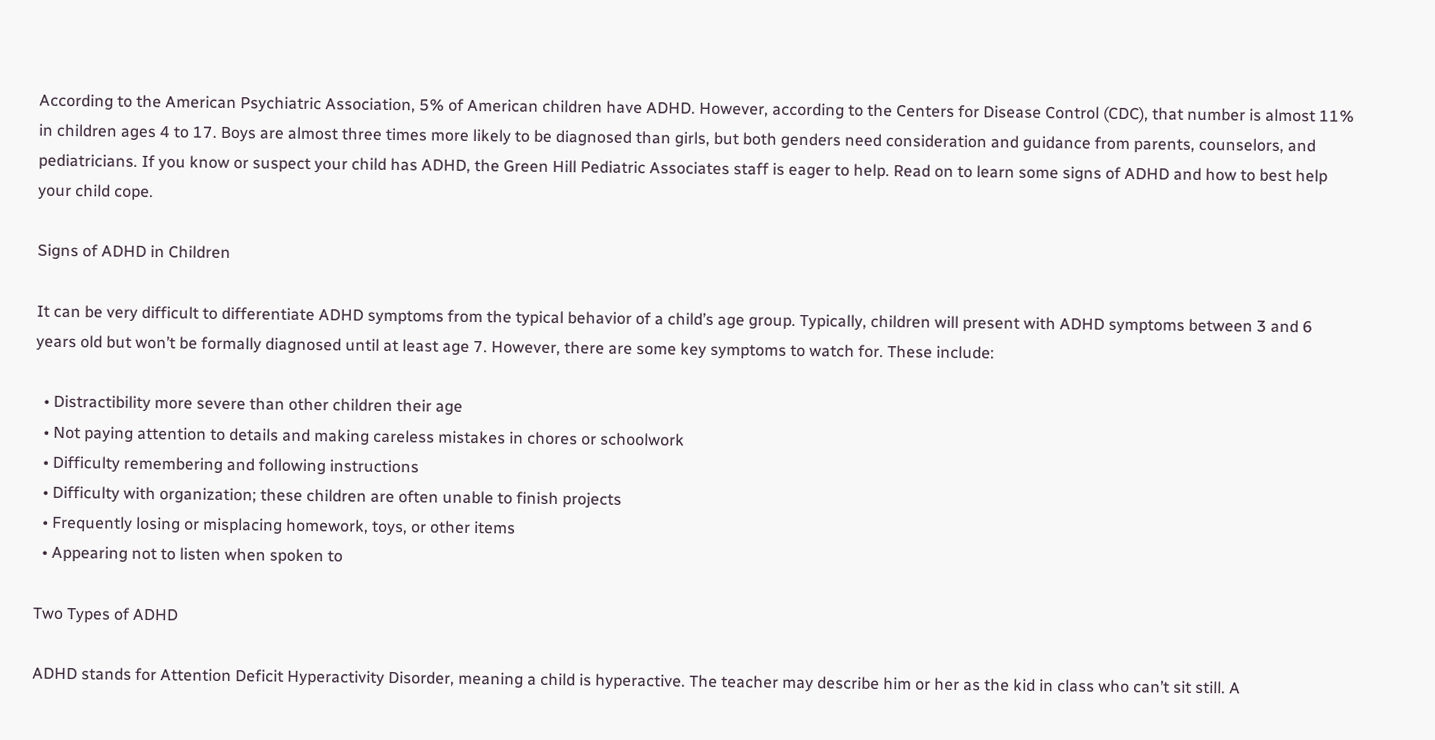According to the American Psychiatric Association, 5% of American children have ADHD. However, according to the Centers for Disease Control (CDC), that number is almost 11% in children ages 4 to 17. Boys are almost three times more likely to be diagnosed than girls, but both genders need consideration and guidance from parents, counselors, and pediatricians. If you know or suspect your child has ADHD, the Green Hill Pediatric Associates staff is eager to help. Read on to learn some signs of ADHD and how to best help your child cope.

Signs of ADHD in Children

It can be very difficult to differentiate ADHD symptoms from the typical behavior of a child’s age group. Typically, children will present with ADHD symptoms between 3 and 6 years old but won’t be formally diagnosed until at least age 7. However, there are some key symptoms to watch for. These include:

  • Distractibility more severe than other children their age
  • Not paying attention to details and making careless mistakes in chores or schoolwork
  • Difficulty remembering and following instructions
  • Difficulty with organization; these children are often unable to finish projects
  • Frequently losing or misplacing homework, toys, or other items
  • Appearing not to listen when spoken to

Two Types of ADHD

ADHD stands for Attention Deficit Hyperactivity Disorder, meaning a child is hyperactive. The teacher may describe him or her as the kid in class who can’t sit still. A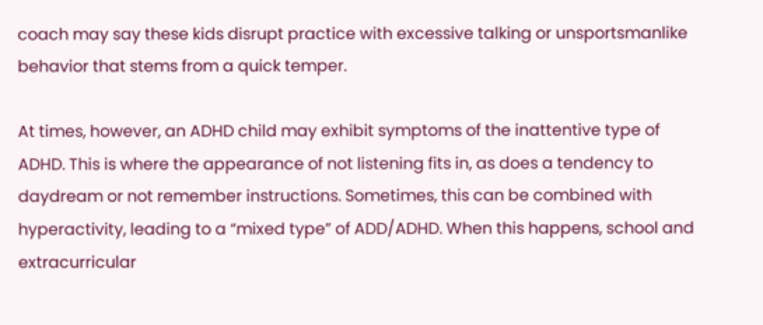coach may say these kids disrupt practice with excessive talking or unsportsmanlike behavior that stems from a quick temper.

At times, however, an ADHD child may exhibit symptoms of the inattentive type of ADHD. This is where the appearance of not listening fits in, as does a tendency to daydream or not remember instructions. Sometimes, this can be combined with hyperactivity, leading to a “mixed type” of ADD/ADHD. When this happens, school and extracurricular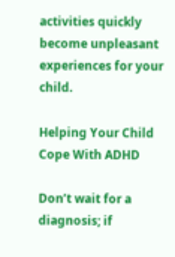activities quickly become unpleasant experiences for your child.

Helping Your Child Cope With ADHD

Don’t wait for a diagnosis; if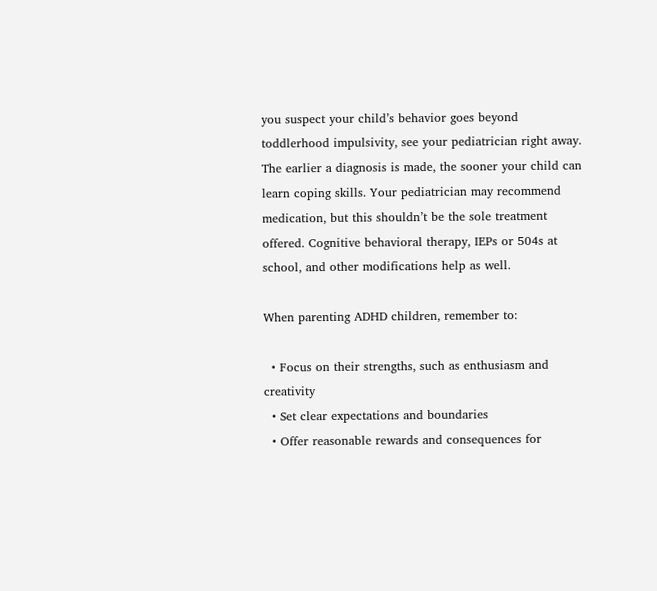you suspect your child’s behavior goes beyond toddlerhood impulsivity, see your pediatrician right away. The earlier a diagnosis is made, the sooner your child can learn coping skills. Your pediatrician may recommend medication, but this shouldn’t be the sole treatment offered. Cognitive behavioral therapy, IEPs or 504s at school, and other modifications help as well.

When parenting ADHD children, remember to:

  • Focus on their strengths, such as enthusiasm and creativity
  • Set clear expectations and boundaries
  • Offer reasonable rewards and consequences for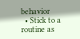behavior
  • Stick to a routine as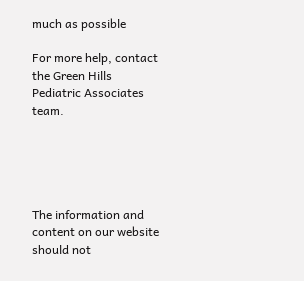much as possible

For more help, contact the Green Hills Pediatric Associates team.





The information and content on our website should not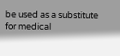be used as a substitute for medical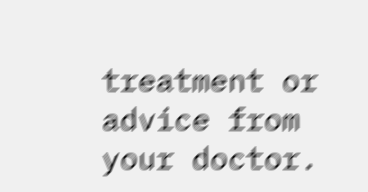treatment or advice from your doctor.